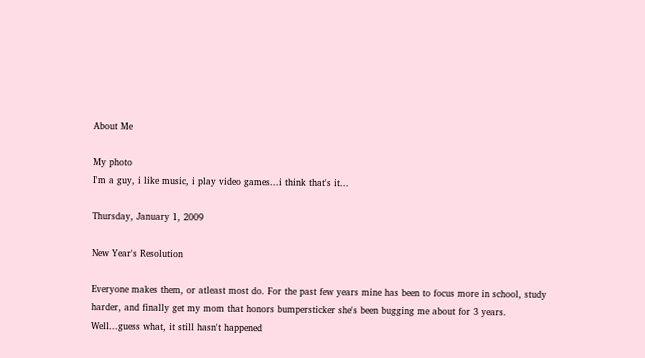About Me

My photo
I'm a guy, i like music, i play video games...i think that's it...

Thursday, January 1, 2009

New Year's Resolution

Everyone makes them, or atleast most do. For the past few years mine has been to focus more in school, study harder, and finally get my mom that honors bumpersticker she's been bugging me about for 3 years. Well...guess what, it still hasn't happened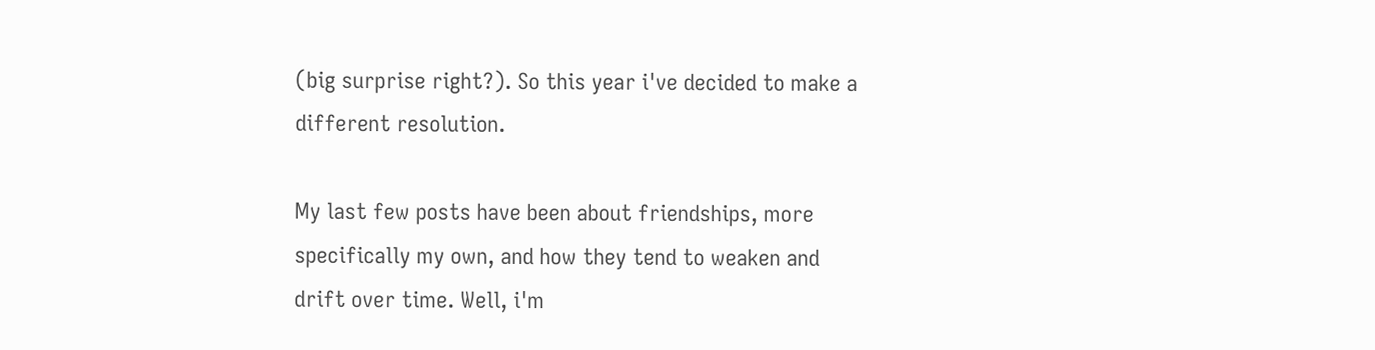(big surprise right?). So this year i've decided to make a different resolution.

My last few posts have been about friendships, more specifically my own, and how they tend to weaken and drift over time. Well, i'm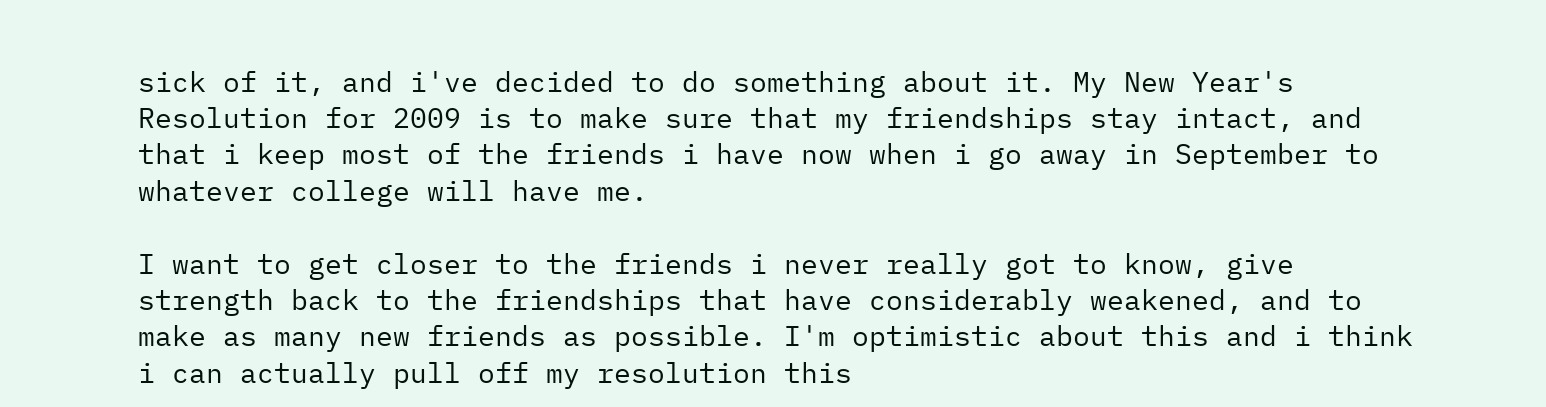sick of it, and i've decided to do something about it. My New Year's Resolution for 2009 is to make sure that my friendships stay intact, and that i keep most of the friends i have now when i go away in September to whatever college will have me.

I want to get closer to the friends i never really got to know, give strength back to the friendships that have considerably weakened, and to make as many new friends as possible. I'm optimistic about this and i think i can actually pull off my resolution this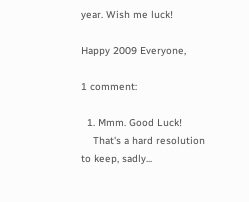year. Wish me luck!

Happy 2009 Everyone,

1 comment:

  1. Mmm. Good Luck!
    That's a hard resolution to keep, sadly...